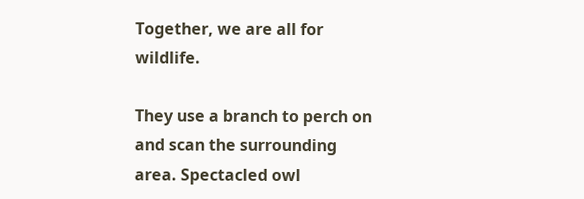Together, we are all for wildlife.

They use a branch to perch on and scan the surrounding area. Spectacled owl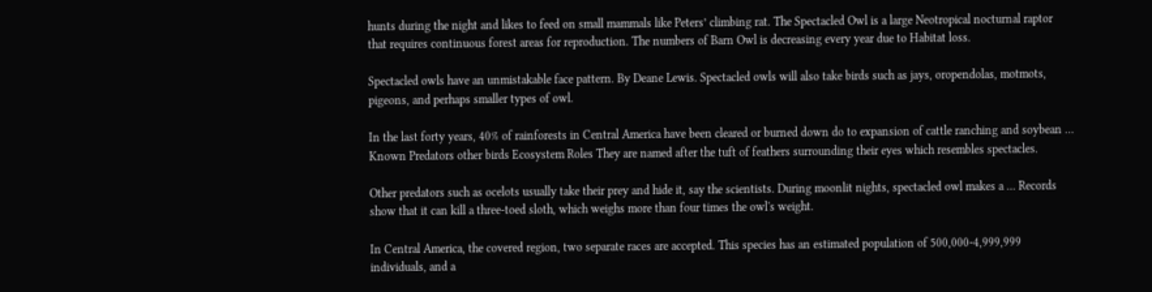hunts during the night and likes to feed on small mammals like Peters’ climbing rat. The Spectacled Owl is a large Neotropical nocturnal raptor that requires continuous forest areas for reproduction. The numbers of Barn Owl is decreasing every year due to Habitat loss.

Spectacled owls have an unmistakable face pattern. By Deane Lewis. Spectacled owls will also take birds such as jays, oropendolas, motmots, pigeons, and perhaps smaller types of owl.

In the last forty years, 40% of rainforests in Central America have been cleared or burned down do to expansion of cattle ranching and soybean … Known Predators other birds Ecosystem Roles They are named after the tuft of feathers surrounding their eyes which resembles spectacles.

Other predators such as ocelots usually take their prey and hide it, say the scientists. During moonlit nights, spectacled owl makes a … Records show that it can kill a three-toed sloth, which weighs more than four times the owl's weight.

In Central America, the covered region, two separate races are accepted. This species has an estimated population of 500,000-4,999,999 individuals, and a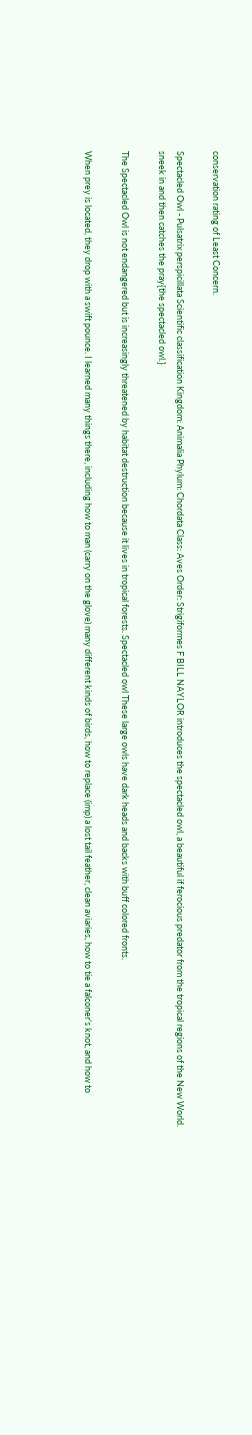conservation rating of Least Concern.

Spectacled Owl - Pulsatrix perspicillata Scientific classification Kingdom: Animalia Phylum: Chordata Class: Aves Order: Strigiformes F BILL NAYLOR introduces the spectacled owl, a beautiful if ferocious predator from the tropical regions of the New World. sneek in and then catches the pray{the spectacled owl.}

The Spectacled Owl is not endangered but is increasingly threatened by habitat destruction because it lives in tropical forests. Spectacled owl These large owls have dark heads and backs with buff colored fronts.

When prey is located, they drop with a swift pounce. I learned many things there, including how to man (carry on the glove) many different kinds of birds, how to replace (imp) a lost tail feather, clean aviaries, how to tie a falconer’s knot, and how to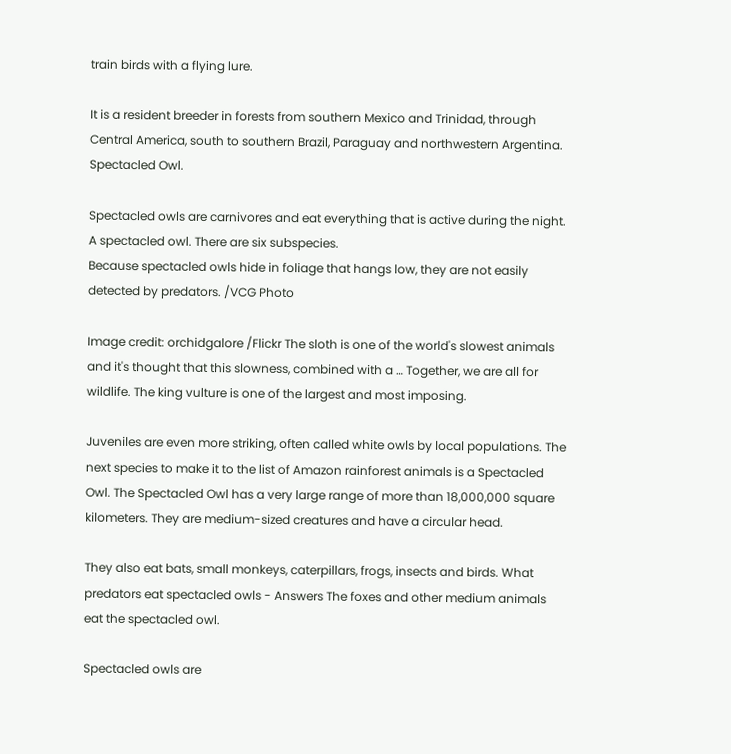train birds with a flying lure.

It is a resident breeder in forests from southern Mexico and Trinidad, through Central America, south to southern Brazil, Paraguay and northwestern Argentina. Spectacled Owl.

Spectacled owls are carnivores and eat everything that is active during the night. A spectacled owl. There are six subspecies.
Because spectacled owls hide in foliage that hangs low, they are not easily detected by predators. /VCG Photo

Image credit: orchidgalore /Flickr The sloth is one of the world's slowest animals and it's thought that this slowness, combined with a … Together, we are all for wildlife. The king vulture is one of the largest and most imposing.

Juveniles are even more striking, often called white owls by local populations. The next species to make it to the list of Amazon rainforest animals is a Spectacled Owl. The Spectacled Owl has a very large range of more than 18,000,000 square kilometers. They are medium-sized creatures and have a circular head.

They also eat bats, small monkeys, caterpillars, frogs, insects and birds. What predators eat spectacled owls - Answers The foxes and other medium animals eat the spectacled owl.

Spectacled owls are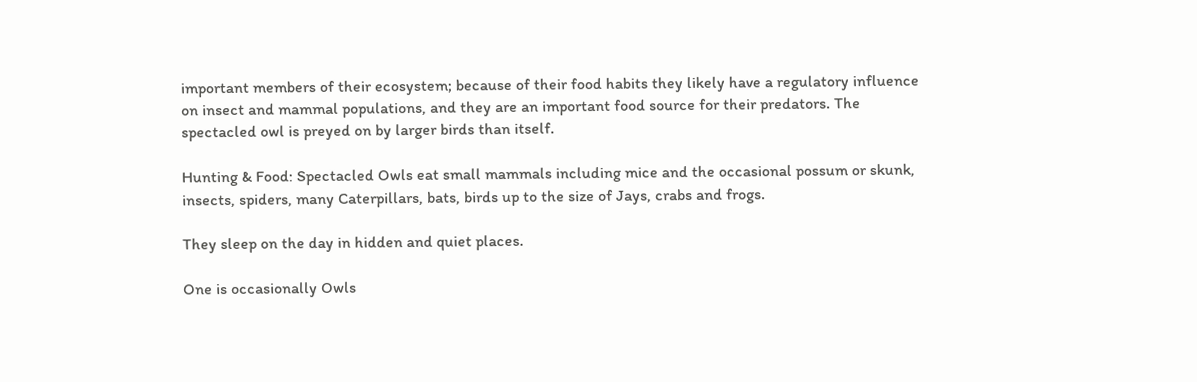important members of their ecosystem; because of their food habits they likely have a regulatory influence on insect and mammal populations, and they are an important food source for their predators. The spectacled owl is preyed on by larger birds than itself.

Hunting & Food: Spectacled Owls eat small mammals including mice and the occasional possum or skunk, insects, spiders, many Caterpillars, bats, birds up to the size of Jays, crabs and frogs.

They sleep on the day in hidden and quiet places.

One is occasionally Owls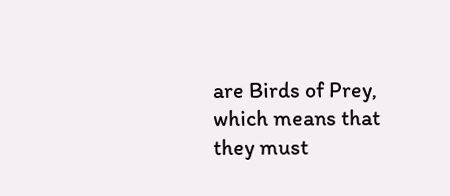are Birds of Prey, which means that they must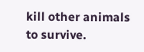kill other animals to survive.